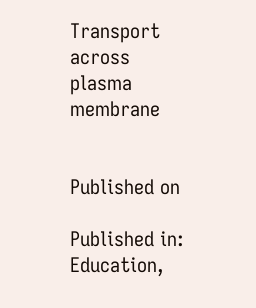Transport across plasma membrane


Published on

Published in: Education,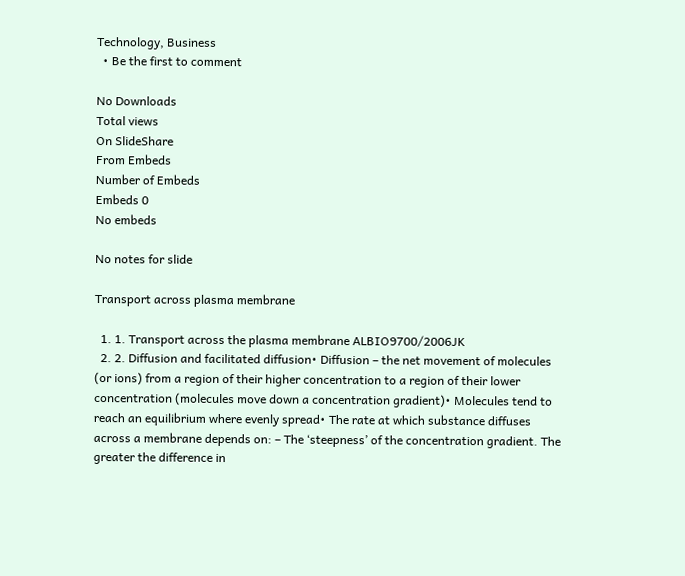Technology, Business
  • Be the first to comment

No Downloads
Total views
On SlideShare
From Embeds
Number of Embeds
Embeds 0
No embeds

No notes for slide

Transport across plasma membrane

  1. 1. Transport across the plasma membrane ALBIO9700/2006JK
  2. 2. Diffusion and facilitated diffusion• Diffusion – the net movement of molecules (or ions) from a region of their higher concentration to a region of their lower concentration (molecules move down a concentration gradient)• Molecules tend to reach an equilibrium where evenly spread• The rate at which substance diffuses across a membrane depends on: – The ‘steepness’ of the concentration gradient. The greater the difference in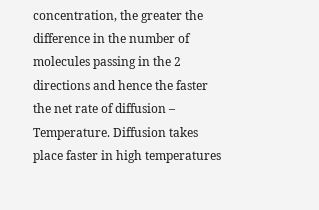concentration, the greater the difference in the number of molecules passing in the 2 directions and hence the faster the net rate of diffusion – Temperature. Diffusion takes place faster in high temperatures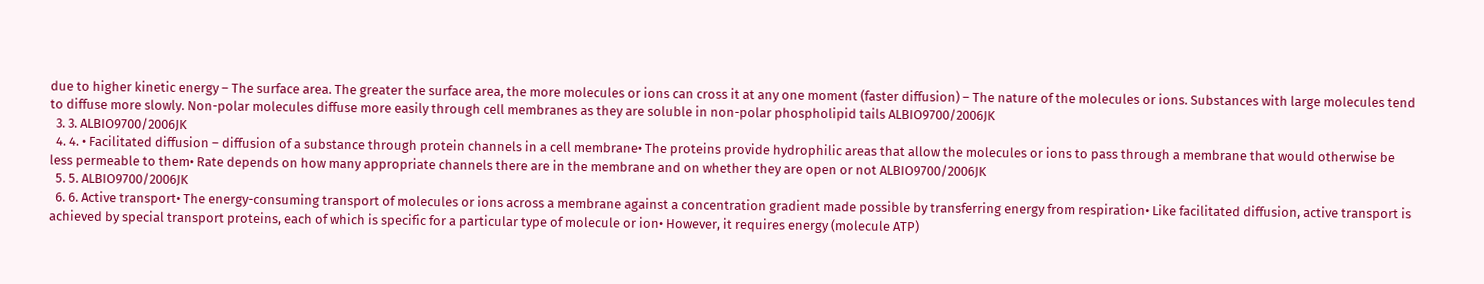due to higher kinetic energy – The surface area. The greater the surface area, the more molecules or ions can cross it at any one moment (faster diffusion) – The nature of the molecules or ions. Substances with large molecules tend to diffuse more slowly. Non-polar molecules diffuse more easily through cell membranes as they are soluble in non-polar phospholipid tails ALBIO9700/2006JK
  3. 3. ALBIO9700/2006JK
  4. 4. • Facilitated diffusion – diffusion of a substance through protein channels in a cell membrane• The proteins provide hydrophilic areas that allow the molecules or ions to pass through a membrane that would otherwise be less permeable to them• Rate depends on how many appropriate channels there are in the membrane and on whether they are open or not ALBIO9700/2006JK
  5. 5. ALBIO9700/2006JK
  6. 6. Active transport• The energy-consuming transport of molecules or ions across a membrane against a concentration gradient made possible by transferring energy from respiration• Like facilitated diffusion, active transport is achieved by special transport proteins, each of which is specific for a particular type of molecule or ion• However, it requires energy (molecule ATP)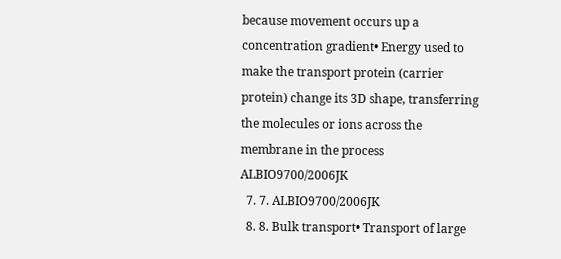because movement occurs up a concentration gradient• Energy used to make the transport protein (carrier protein) change its 3D shape, transferring the molecules or ions across the membrane in the process ALBIO9700/2006JK
  7. 7. ALBIO9700/2006JK
  8. 8. Bulk transport• Transport of large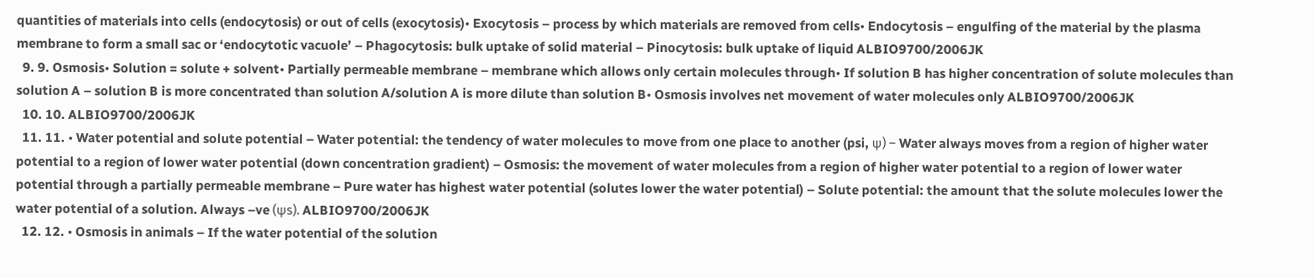quantities of materials into cells (endocytosis) or out of cells (exocytosis)• Exocytosis – process by which materials are removed from cells• Endocytosis – engulfing of the material by the plasma membrane to form a small sac or ‘endocytotic vacuole’ – Phagocytosis: bulk uptake of solid material – Pinocytosis: bulk uptake of liquid ALBIO9700/2006JK
  9. 9. Osmosis• Solution = solute + solvent• Partially permeable membrane – membrane which allows only certain molecules through• If solution B has higher concentration of solute molecules than solution A – solution B is more concentrated than solution A/solution A is more dilute than solution B• Osmosis involves net movement of water molecules only ALBIO9700/2006JK
  10. 10. ALBIO9700/2006JK
  11. 11. • Water potential and solute potential – Water potential: the tendency of water molecules to move from one place to another (psi, ψ) – Water always moves from a region of higher water potential to a region of lower water potential (down concentration gradient) – Osmosis: the movement of water molecules from a region of higher water potential to a region of lower water potential through a partially permeable membrane – Pure water has highest water potential (solutes lower the water potential) – Solute potential: the amount that the solute molecules lower the water potential of a solution. Always –ve (ψs). ALBIO9700/2006JK
  12. 12. • Osmosis in animals – If the water potential of the solution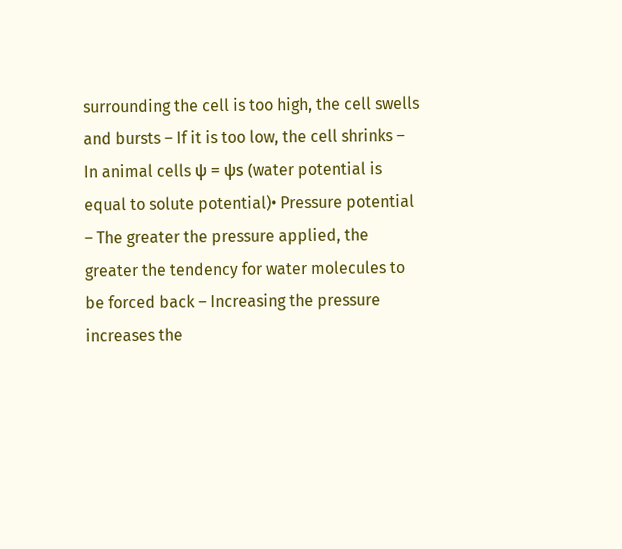surrounding the cell is too high, the cell swells and bursts – If it is too low, the cell shrinks – In animal cells ψ = ψs (water potential is equal to solute potential)• Pressure potential – The greater the pressure applied, the greater the tendency for water molecules to be forced back – Increasing the pressure increases the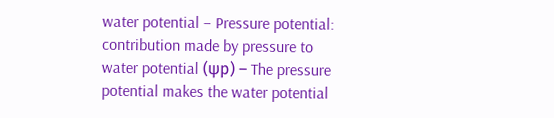water potential – Pressure potential: contribution made by pressure to water potential (ψp) – The pressure potential makes the water potential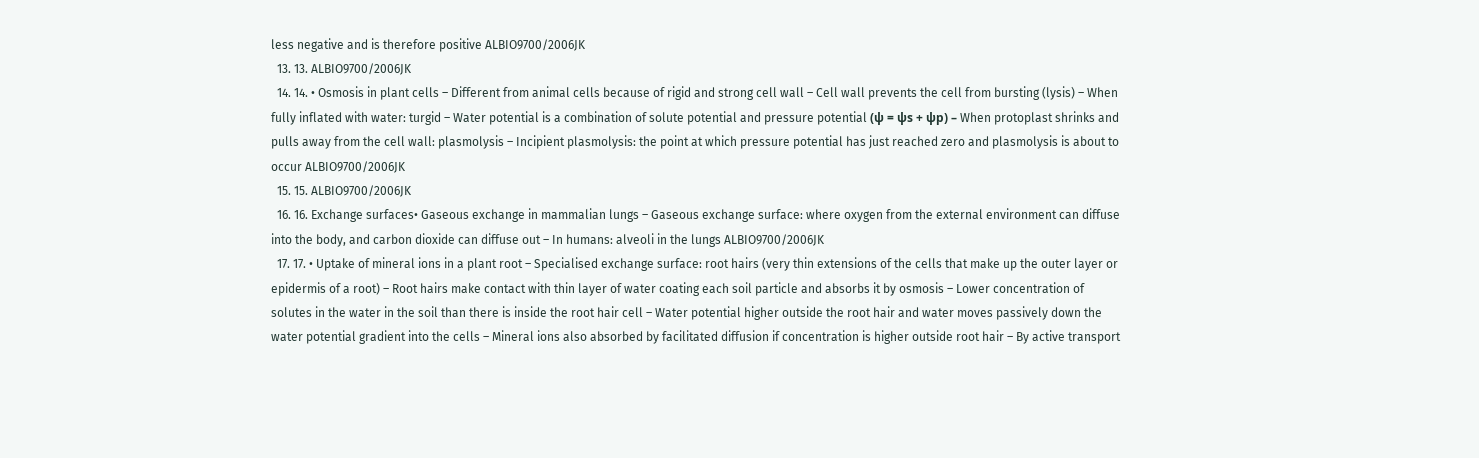less negative and is therefore positive ALBIO9700/2006JK
  13. 13. ALBIO9700/2006JK
  14. 14. • Osmosis in plant cells – Different from animal cells because of rigid and strong cell wall – Cell wall prevents the cell from bursting (lysis) – When fully inflated with water: turgid – Water potential is a combination of solute potential and pressure potential (ψ = ψs + ψp) – When protoplast shrinks and pulls away from the cell wall: plasmolysis – Incipient plasmolysis: the point at which pressure potential has just reached zero and plasmolysis is about to occur ALBIO9700/2006JK
  15. 15. ALBIO9700/2006JK
  16. 16. Exchange surfaces• Gaseous exchange in mammalian lungs – Gaseous exchange surface: where oxygen from the external environment can diffuse into the body, and carbon dioxide can diffuse out – In humans: alveoli in the lungs ALBIO9700/2006JK
  17. 17. • Uptake of mineral ions in a plant root – Specialised exchange surface: root hairs (very thin extensions of the cells that make up the outer layer or epidermis of a root) – Root hairs make contact with thin layer of water coating each soil particle and absorbs it by osmosis – Lower concentration of solutes in the water in the soil than there is inside the root hair cell – Water potential higher outside the root hair and water moves passively down the water potential gradient into the cells – Mineral ions also absorbed by facilitated diffusion if concentration is higher outside root hair – By active transport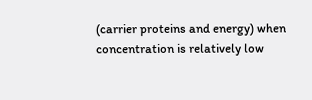(carrier proteins and energy) when concentration is relatively low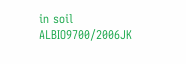in soil ALBIO9700/2006JK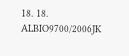18. 18. ALBIO9700/2006JK